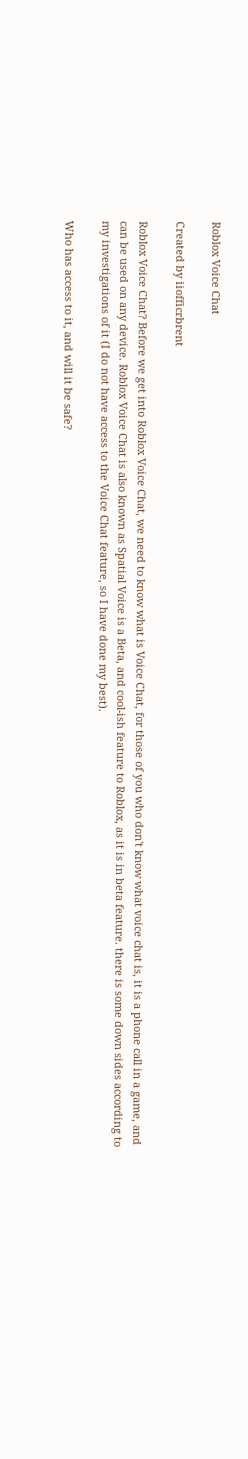Roblox Voice Chat

Created by iiofficrbrent

Roblox Voice Chat? Before we get into Roblox Voice Chat, we need to know what is Voice Chat, for those of you who don't know what voice chat is, it is a phone call in a game, and can be used on any device. Roblox Voice Chat is also known as Spatial Voice is a Beta, and cool-ish feature to Roblox, as it is in beta feature. there is some down sides according to my investigations of it (I do not have access to the Voice Chat feature, so I have done my best).

Who has access to it, and will it be safe?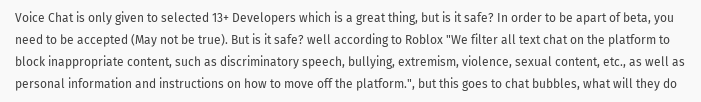Voice Chat is only given to selected 13+ Developers which is a great thing, but is it safe? In order to be apart of beta, you need to be accepted (May not be true). But is it safe? well according to Roblox "We filter all text chat on the platform to block inappropriate content, such as discriminatory speech, bullying, extremism, violence, sexual content, etc., as well as personal information and instructions on how to move off the platform.", but this goes to chat bubbles, what will they do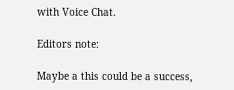with Voice Chat.

Editors note:

Maybe a this could be a success,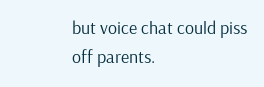but voice chat could piss off parents.